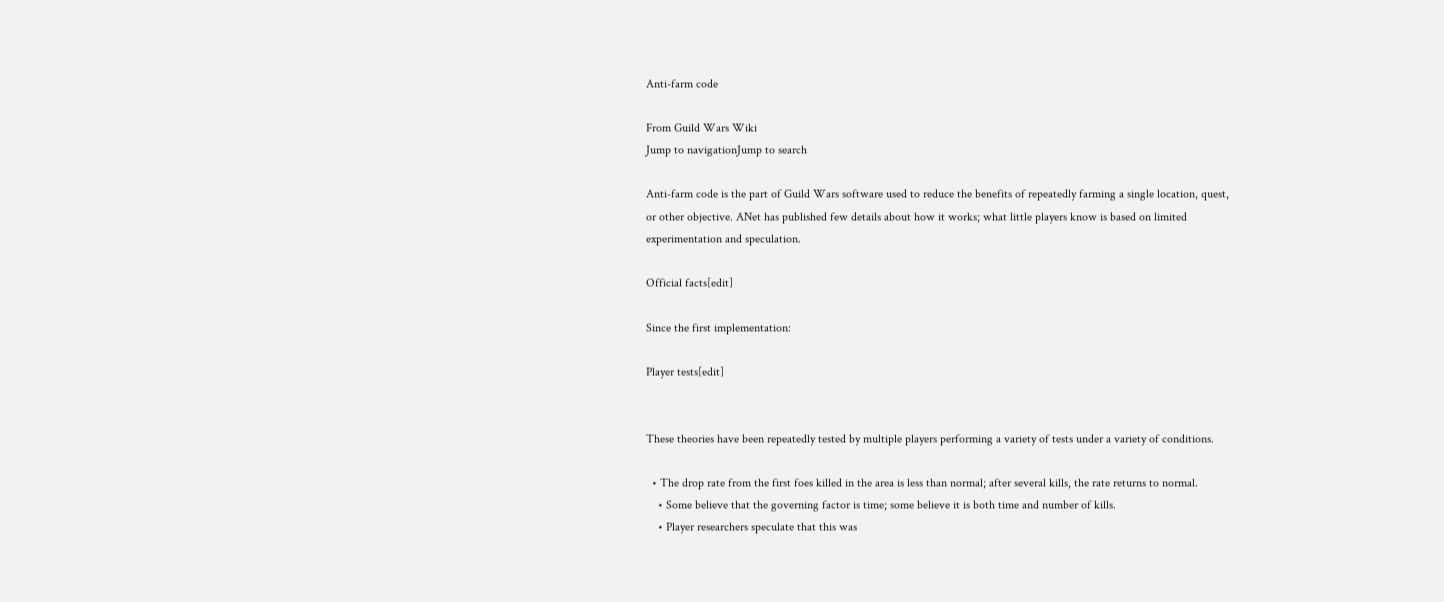Anti-farm code

From Guild Wars Wiki
Jump to navigationJump to search

Anti-farm code is the part of Guild Wars software used to reduce the benefits of repeatedly farming a single location, quest, or other objective. ANet has published few details about how it works; what little players know is based on limited experimentation and speculation.

Official facts[edit]

Since the first implementation:

Player tests[edit]


These theories have been repeatedly tested by multiple players performing a variety of tests under a variety of conditions.

  • The drop rate from the first foes killed in the area is less than normal; after several kills, the rate returns to normal.
    • Some believe that the governing factor is time; some believe it is both time and number of kills.
    • Player researchers speculate that this was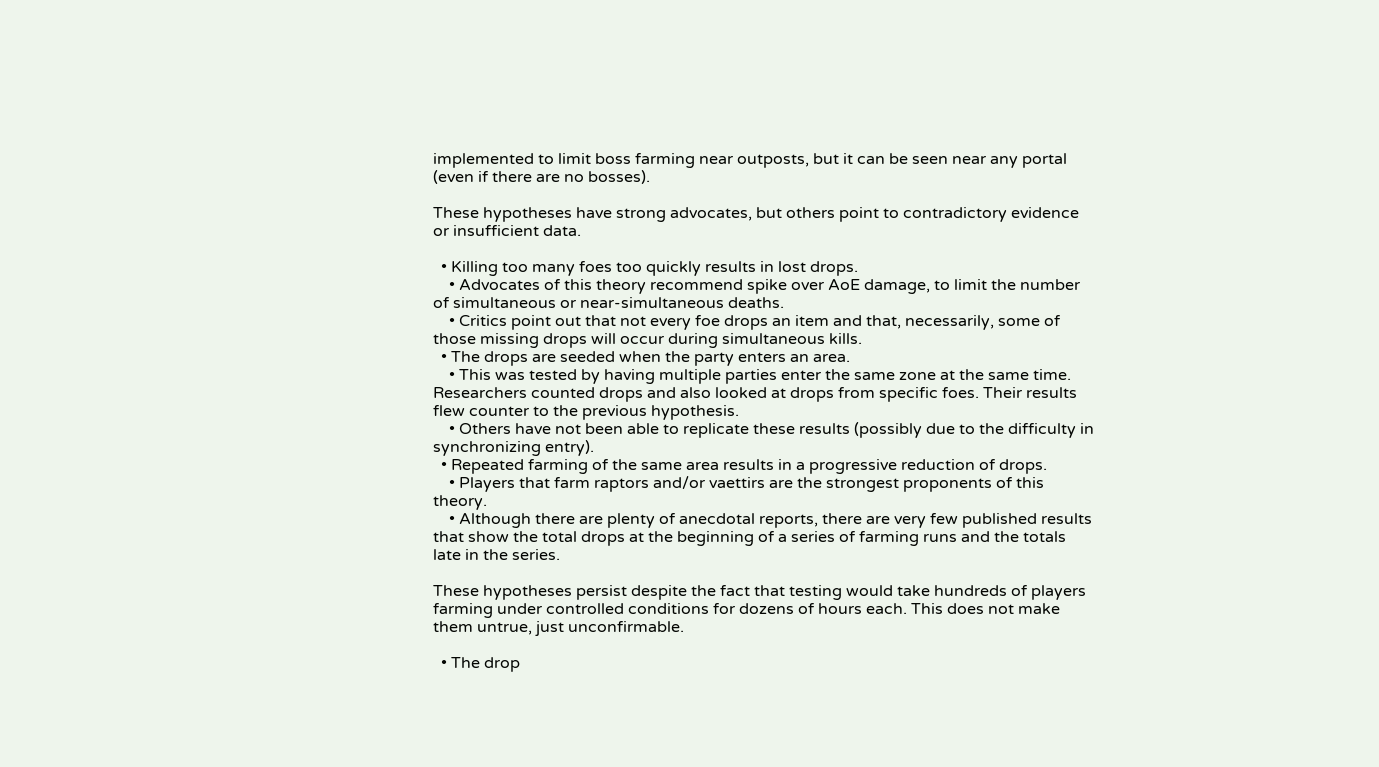implemented to limit boss farming near outposts, but it can be seen near any portal (even if there are no bosses).

These hypotheses have strong advocates, but others point to contradictory evidence or insufficient data.

  • Killing too many foes too quickly results in lost drops.
    • Advocates of this theory recommend spike over AoE damage, to limit the number of simultaneous or near-simultaneous deaths.
    • Critics point out that not every foe drops an item and that, necessarily, some of those missing drops will occur during simultaneous kills.
  • The drops are seeded when the party enters an area.
    • This was tested by having multiple parties enter the same zone at the same time. Researchers counted drops and also looked at drops from specific foes. Their results flew counter to the previous hypothesis.
    • Others have not been able to replicate these results (possibly due to the difficulty in synchronizing entry).
  • Repeated farming of the same area results in a progressive reduction of drops.
    • Players that farm raptors and/or vaettirs are the strongest proponents of this theory.
    • Although there are plenty of anecdotal reports, there are very few published results that show the total drops at the beginning of a series of farming runs and the totals late in the series.

These hypotheses persist despite the fact that testing would take hundreds of players farming under controlled conditions for dozens of hours each. This does not make them untrue, just unconfirmable.

  • The drop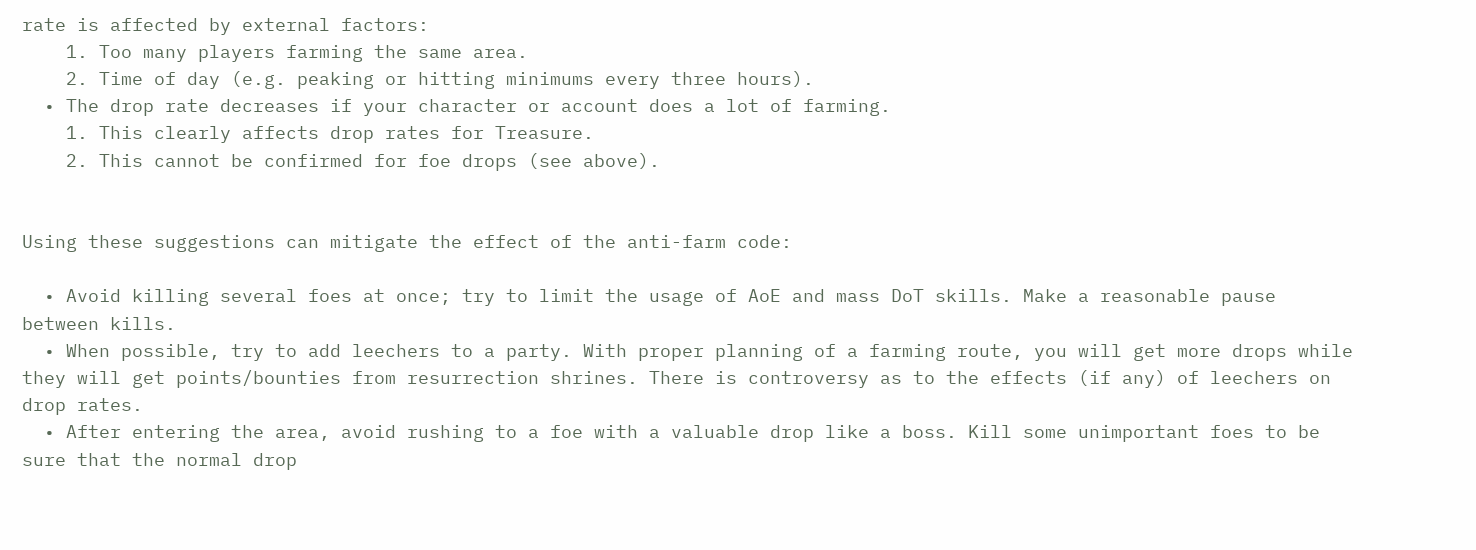rate is affected by external factors:
    1. Too many players farming the same area.
    2. Time of day (e.g. peaking or hitting minimums every three hours).
  • The drop rate decreases if your character or account does a lot of farming.
    1. This clearly affects drop rates for Treasure.
    2. This cannot be confirmed for foe drops (see above).


Using these suggestions can mitigate the effect of the anti-farm code:

  • Avoid killing several foes at once; try to limit the usage of AoE and mass DoT skills. Make a reasonable pause between kills.
  • When possible, try to add leechers to a party. With proper planning of a farming route, you will get more drops while they will get points/bounties from resurrection shrines. There is controversy as to the effects (if any) of leechers on drop rates.
  • After entering the area, avoid rushing to a foe with a valuable drop like a boss. Kill some unimportant foes to be sure that the normal drop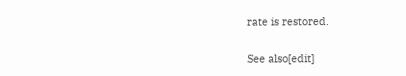rate is restored.

See also[edit]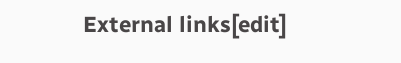External links[edit]